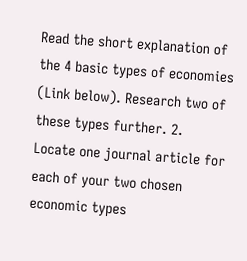Read the short explanation of the 4 basic types of economies (Link below). Research two of these types further. 2.   Locate one journal article for each of your two chosen economic types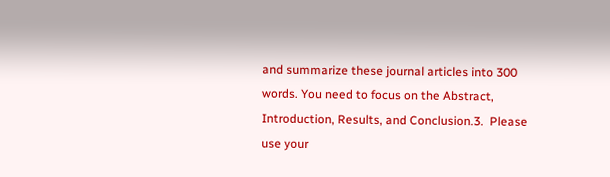and summarize these journal articles into 300 words. You need to focus on the Abstract, Introduction, Results, and Conclusion.3.  Please use your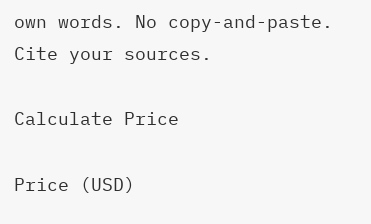own words. No copy-and-paste. Cite your sources.

Calculate Price

Price (USD)